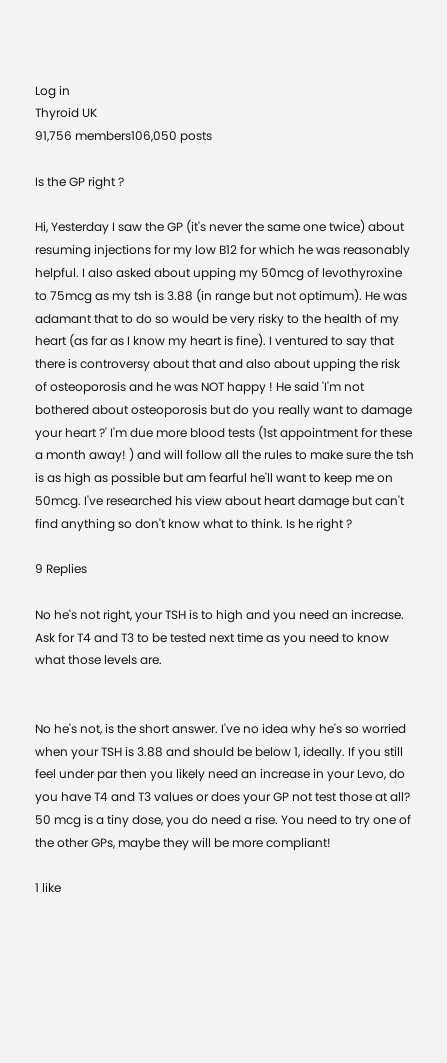Log in
Thyroid UK
91,756 members106,050 posts

Is the GP right ?

Hi, Yesterday I saw the GP (it's never the same one twice) about resuming injections for my low B12 for which he was reasonably helpful. I also asked about upping my 50mcg of levothyroxine to 75mcg as my tsh is 3.88 (in range but not optimum). He was adamant that to do so would be very risky to the health of my heart (as far as I know my heart is fine). I ventured to say that there is controversy about that and also about upping the risk of osteoporosis and he was NOT happy ! He said 'I'm not bothered about osteoporosis but do you really want to damage your heart ?' I'm due more blood tests (1st appointment for these a month away! ) and will follow all the rules to make sure the tsh is as high as possible but am fearful he'll want to keep me on 50mcg. I've researched his view about heart damage but can't find anything so don't know what to think. Is he right ?

9 Replies

No he's not right, your TSH is to high and you need an increase. Ask for T4 and T3 to be tested next time as you need to know what those levels are.


No he's not, is the short answer. I've no idea why he's so worried when your TSH is 3.88 and should be below 1, ideally. If you still feel under par then you likely need an increase in your Levo, do you have T4 and T3 values or does your GP not test those at all? 50 mcg is a tiny dose, you do need a rise. You need to try one of the other GPs, maybe they will be more compliant!

1 like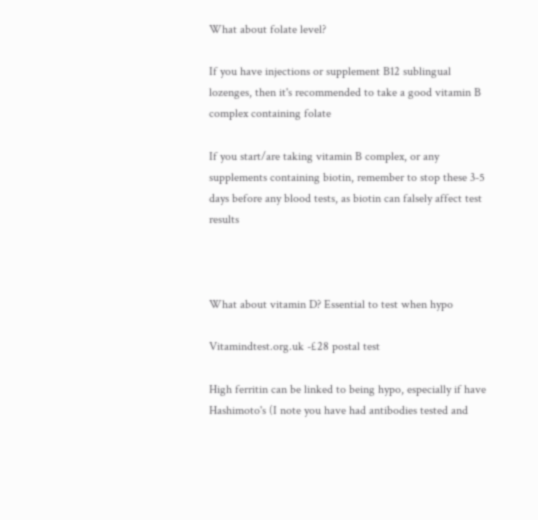What about folate level?

If you have injections or supplement B12 sublingual lozenges, then it's recommended to take a good vitamin B complex containing folate

If you start/are taking vitamin B complex, or any supplements containing biotin, remember to stop these 3-5 days before any blood tests, as biotin can falsely affect test results



What about vitamin D? Essential to test when hypo

Vitamindtest.org.uk -£28 postal test

High ferritin can be linked to being hypo, especially if have Hashimoto's (I note you have had antibodies tested and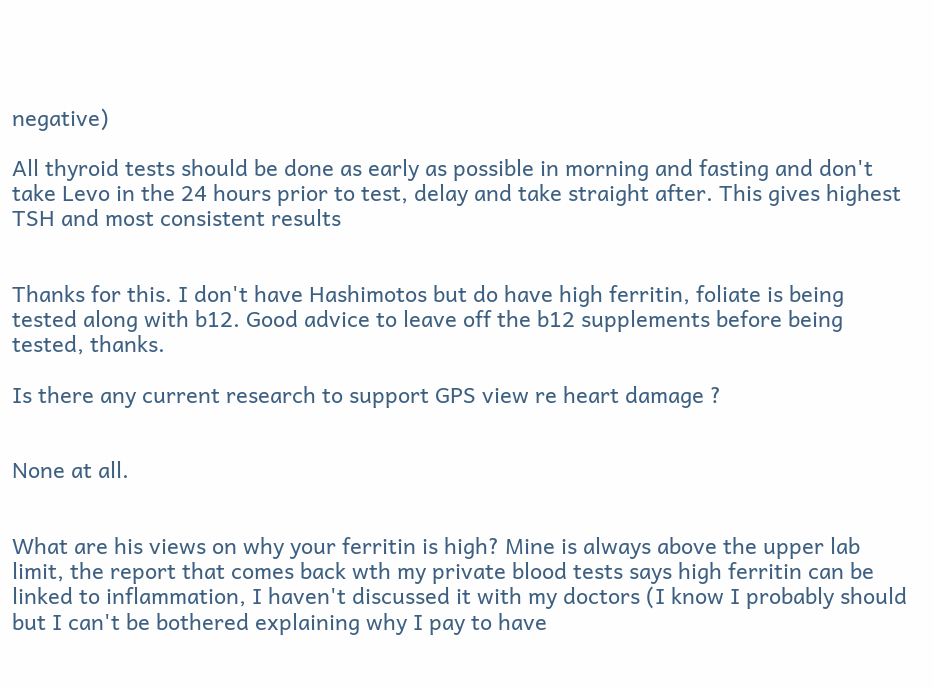negative)

All thyroid tests should be done as early as possible in morning and fasting and don't take Levo in the 24 hours prior to test, delay and take straight after. This gives highest TSH and most consistent results


Thanks for this. I don't have Hashimotos but do have high ferritin, foliate is being tested along with b12. Good advice to leave off the b12 supplements before being tested, thanks.

Is there any current research to support GPS view re heart damage ?


None at all.


What are his views on why your ferritin is high? Mine is always above the upper lab limit, the report that comes back wth my private blood tests says high ferritin can be linked to inflammation, I haven't discussed it with my doctors (I know I probably should but I can't be bothered explaining why I pay to have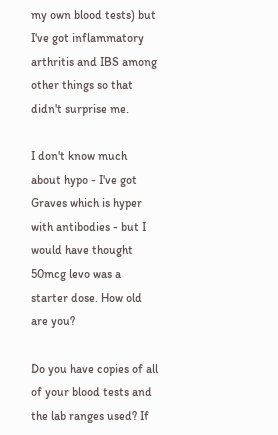my own blood tests) but I've got inflammatory arthritis and IBS among other things so that didn't surprise me.

I don't know much about hypo - I've got Graves which is hyper with antibodies - but I would have thought 50mcg levo was a starter dose. How old are you?

Do you have copies of all of your blood tests and the lab ranges used? If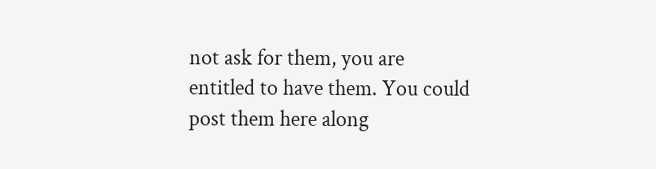not ask for them, you are entitled to have them. You could post them here along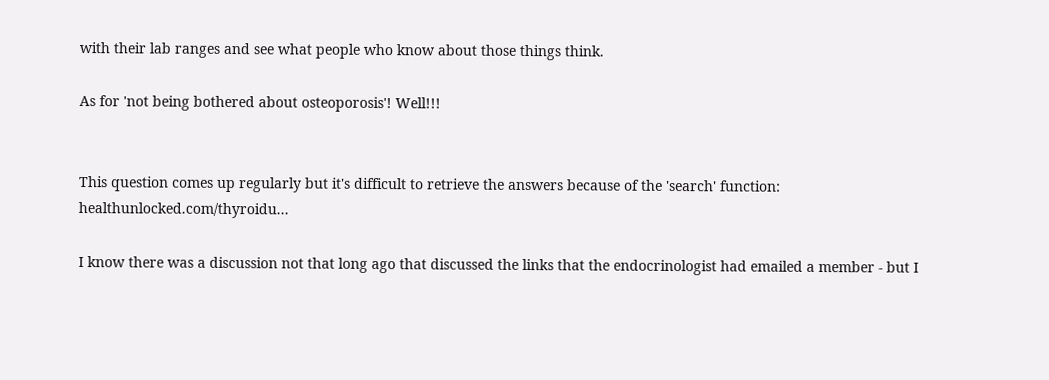with their lab ranges and see what people who know about those things think.

As for 'not being bothered about osteoporosis'! Well!!!


This question comes up regularly but it's difficult to retrieve the answers because of the 'search' function: healthunlocked.com/thyroidu...

I know there was a discussion not that long ago that discussed the links that the endocrinologist had emailed a member - but I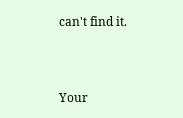can't find it.



Your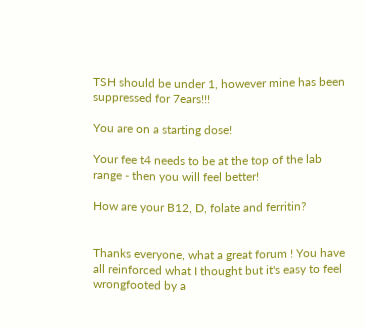TSH should be under 1, however mine has been suppressed for 7ears!!!

You are on a starting dose!

Your fee t4 needs to be at the top of the lab range - then you will feel better!

How are your B12, D, folate and ferritin?


Thanks everyone, what a great forum ! You have all reinforced what I thought but it's easy to feel wrongfooted by a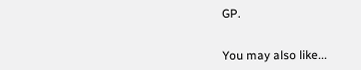GP.


You may also like...